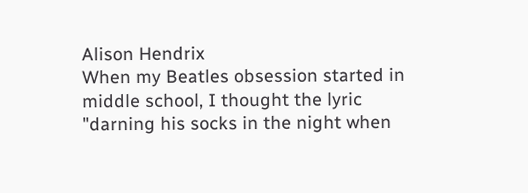Alison Hendrix
When my Beatles obsession started in middle school, I thought the lyric "darning his socks in the night when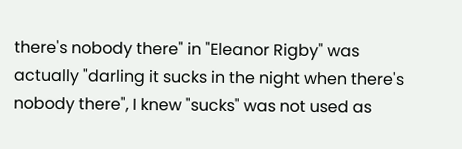there's nobody there" in "Eleanor Rigby" was actually "darling it sucks in the night when there's nobody there", I knew "sucks" was not used as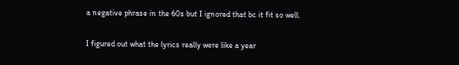a negative phrase in the 60s but I ignored that bc it fit so well.

I figured out what the lyrics really were like a year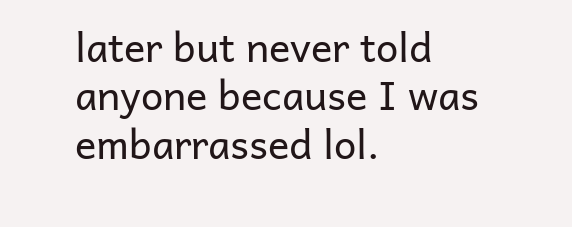later but never told anyone because I was embarrassed lol.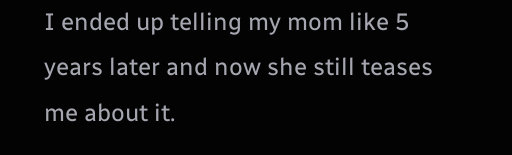I ended up telling my mom like 5 years later and now she still teases me about it.